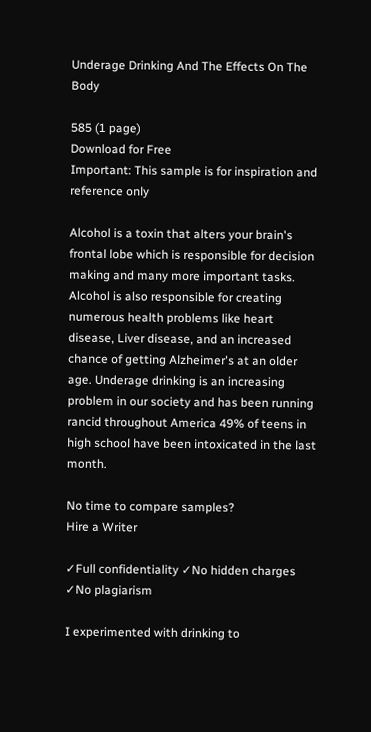Underage Drinking And The Effects On The Body

585 (1 page)
Download for Free
Important: This sample is for inspiration and reference only

Alcohol is a toxin that alters your brain's frontal lobe which is responsible for decision making and many more important tasks. Alcohol is also responsible for creating numerous health problems like heart disease, Liver disease, and an increased chance of getting Alzheimer's at an older age. Underage drinking is an increasing problem in our society and has been running rancid throughout America 49% of teens in high school have been intoxicated in the last month.

No time to compare samples?
Hire a Writer

✓Full confidentiality ✓No hidden charges ✓No plagiarism

I experimented with drinking to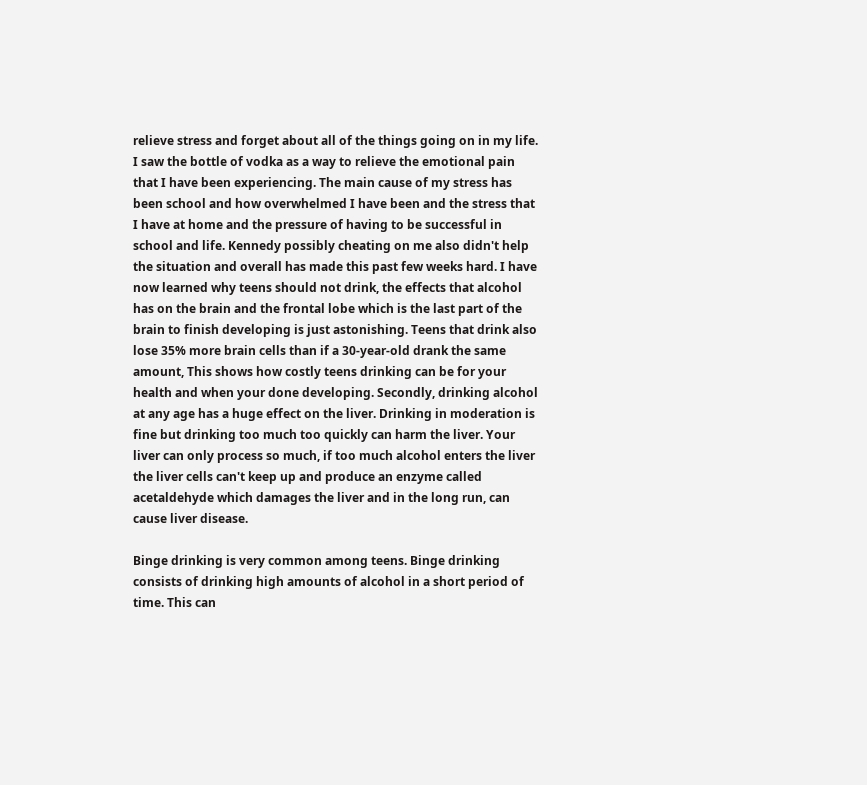relieve stress and forget about all of the things going on in my life. I saw the bottle of vodka as a way to relieve the emotional pain that I have been experiencing. The main cause of my stress has been school and how overwhelmed I have been and the stress that I have at home and the pressure of having to be successful in school and life. Kennedy possibly cheating on me also didn't help the situation and overall has made this past few weeks hard. I have now learned why teens should not drink, the effects that alcohol has on the brain and the frontal lobe which is the last part of the brain to finish developing is just astonishing. Teens that drink also lose 35% more brain cells than if a 30-year-old drank the same amount, This shows how costly teens drinking can be for your health and when your done developing. Secondly, drinking alcohol at any age has a huge effect on the liver. Drinking in moderation is fine but drinking too much too quickly can harm the liver. Your liver can only process so much, if too much alcohol enters the liver the liver cells can't keep up and produce an enzyme called acetaldehyde which damages the liver and in the long run, can cause liver disease.

Binge drinking is very common among teens. Binge drinking consists of drinking high amounts of alcohol in a short period of time. This can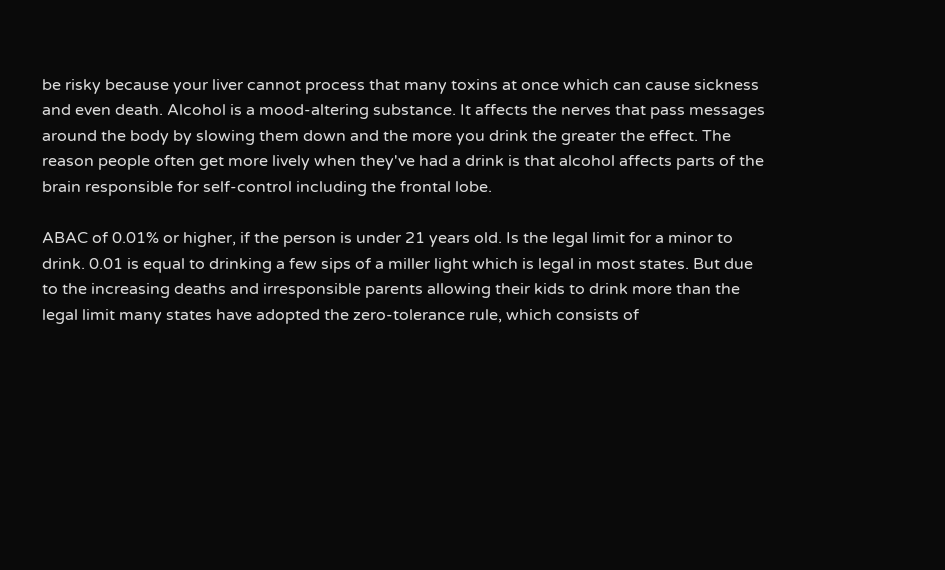be risky because your liver cannot process that many toxins at once which can cause sickness and even death. Alcohol is a mood-altering substance. It affects the nerves that pass messages around the body by slowing them down and the more you drink the greater the effect. The reason people often get more lively when they've had a drink is that alcohol affects parts of the brain responsible for self-control including the frontal lobe.

ABAC of 0.01% or higher, if the person is under 21 years old. Is the legal limit for a minor to drink. 0.01 is equal to drinking a few sips of a miller light which is legal in most states. But due to the increasing deaths and irresponsible parents allowing their kids to drink more than the legal limit many states have adopted the zero-tolerance rule, which consists of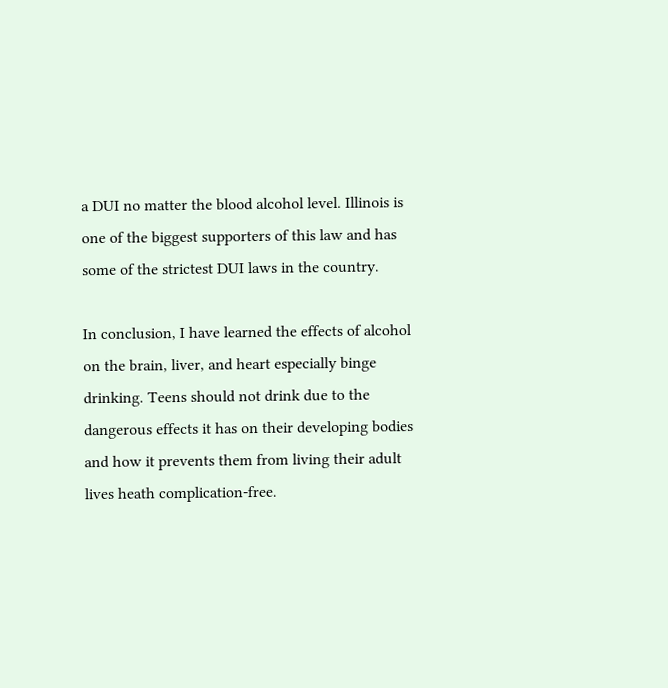a DUI no matter the blood alcohol level. Illinois is one of the biggest supporters of this law and has some of the strictest DUI laws in the country.

In conclusion, I have learned the effects of alcohol on the brain, liver, and heart especially binge drinking. Teens should not drink due to the dangerous effects it has on their developing bodies and how it prevents them from living their adult lives heath complication-free.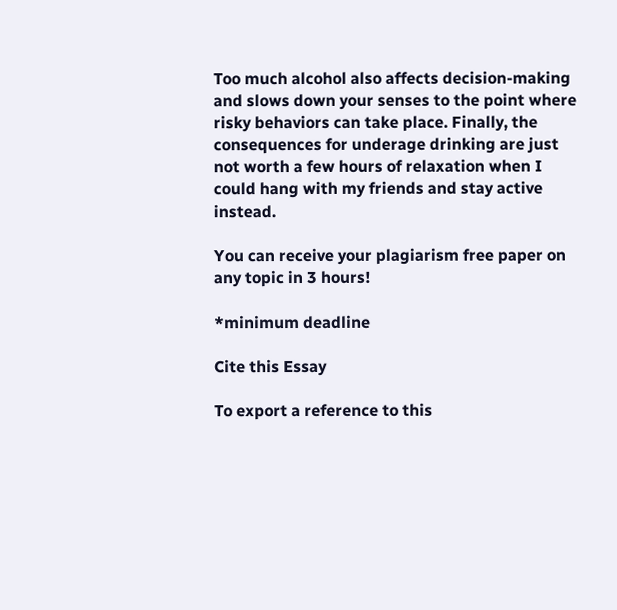Too much alcohol also affects decision-making and slows down your senses to the point where risky behaviors can take place. Finally, the consequences for underage drinking are just not worth a few hours of relaxation when I could hang with my friends and stay active instead.

You can receive your plagiarism free paper on any topic in 3 hours!

*minimum deadline

Cite this Essay

To export a reference to this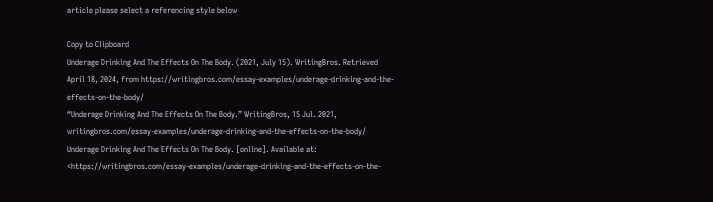article please select a referencing style below

Copy to Clipboard
Underage Drinking And The Effects On The Body. (2021, July 15). WritingBros. Retrieved April 18, 2024, from https://writingbros.com/essay-examples/underage-drinking-and-the-effects-on-the-body/
“Underage Drinking And The Effects On The Body.” WritingBros, 15 Jul. 2021, writingbros.com/essay-examples/underage-drinking-and-the-effects-on-the-body/
Underage Drinking And The Effects On The Body. [online]. Available at: <https://writingbros.com/essay-examples/underage-drinking-and-the-effects-on-the-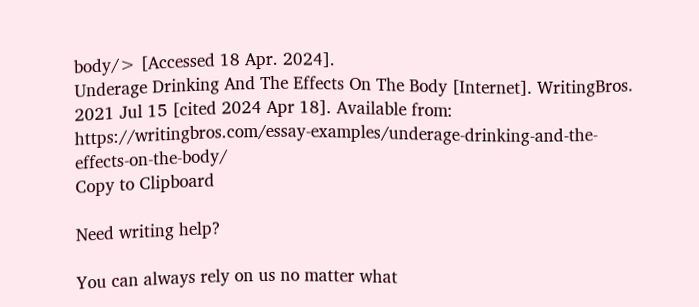body/> [Accessed 18 Apr. 2024].
Underage Drinking And The Effects On The Body [Internet]. WritingBros. 2021 Jul 15 [cited 2024 Apr 18]. Available from: https://writingbros.com/essay-examples/underage-drinking-and-the-effects-on-the-body/
Copy to Clipboard

Need writing help?

You can always rely on us no matter what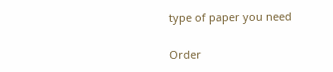type of paper you need

Order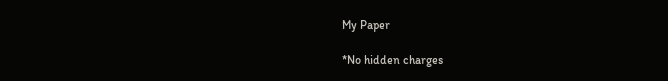My Paper

*No hidden charges